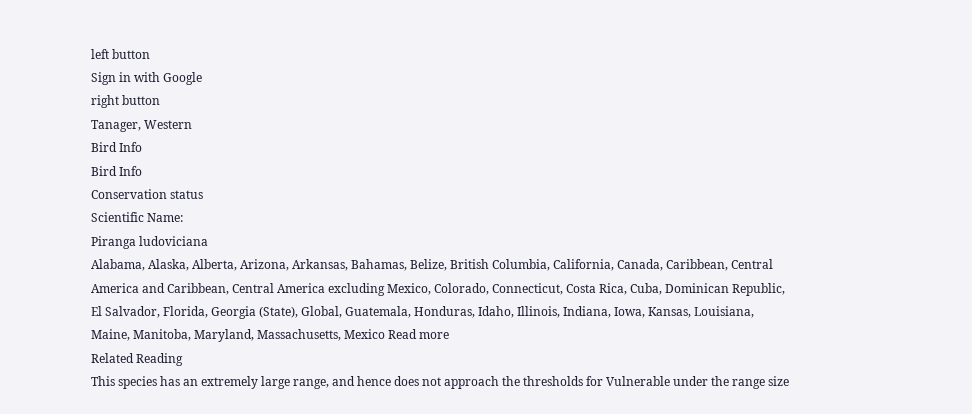left button
Sign in with Google
right button
Tanager, Western
Bird Info
Bird Info
Conservation status
Scientific Name:
Piranga ludoviciana
Alabama, Alaska, Alberta, Arizona, Arkansas, Bahamas, Belize, British Columbia, California, Canada, Caribbean, Central America and Caribbean, Central America excluding Mexico, Colorado, Connecticut, Costa Rica, Cuba, Dominican Republic, El Salvador, Florida, Georgia (State), Global, Guatemala, Honduras, Idaho, Illinois, Indiana, Iowa, Kansas, Louisiana, Maine, Manitoba, Maryland, Massachusetts, Mexico Read more
Related Reading
This species has an extremely large range, and hence does not approach the thresholds for Vulnerable under the range size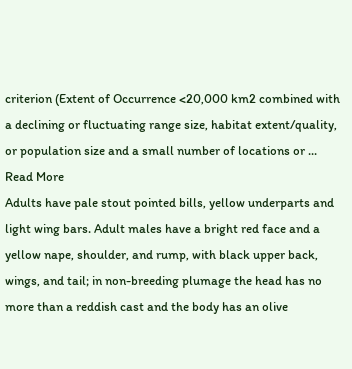criterion (Extent of Occurrence <20,000 km2 combined with a declining or fluctuating range size, habitat extent/quality, or population size and a small number of locations or ...
Read More
Adults have pale stout pointed bills, yellow underparts and light wing bars. Adult males have a bright red face and a yellow nape, shoulder, and rump, with black upper back, wings, and tail; in non-breeding plumage the head has no more than a reddish cast and the body has an olive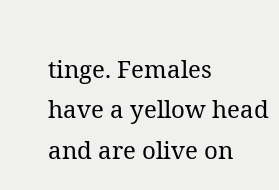tinge. Females have a yellow head and are olive on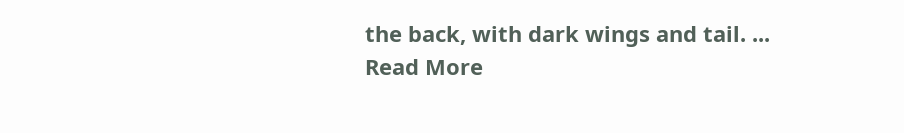the back, with dark wings and tail. ...
Read More